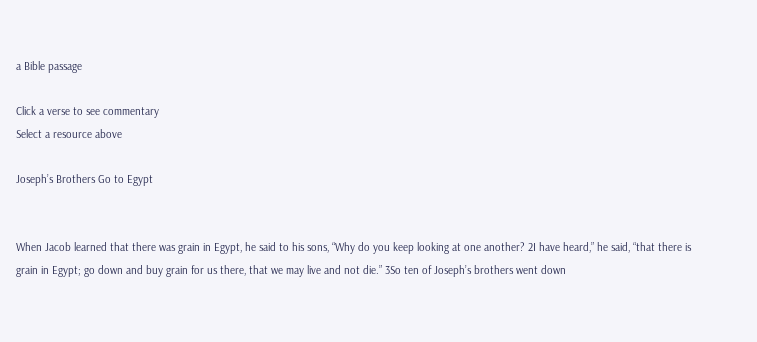a Bible passage

Click a verse to see commentary
Select a resource above

Joseph’s Brothers Go to Egypt


When Jacob learned that there was grain in Egypt, he said to his sons, “Why do you keep looking at one another? 2I have heard,” he said, “that there is grain in Egypt; go down and buy grain for us there, that we may live and not die.” 3So ten of Joseph’s brothers went down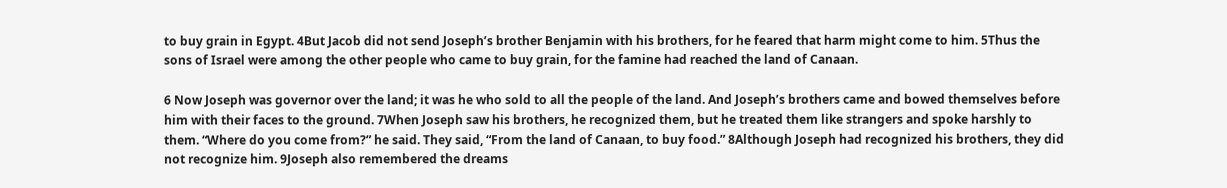to buy grain in Egypt. 4But Jacob did not send Joseph’s brother Benjamin with his brothers, for he feared that harm might come to him. 5Thus the sons of Israel were among the other people who came to buy grain, for the famine had reached the land of Canaan.

6 Now Joseph was governor over the land; it was he who sold to all the people of the land. And Joseph’s brothers came and bowed themselves before him with their faces to the ground. 7When Joseph saw his brothers, he recognized them, but he treated them like strangers and spoke harshly to them. “Where do you come from?” he said. They said, “From the land of Canaan, to buy food.” 8Although Joseph had recognized his brothers, they did not recognize him. 9Joseph also remembered the dreams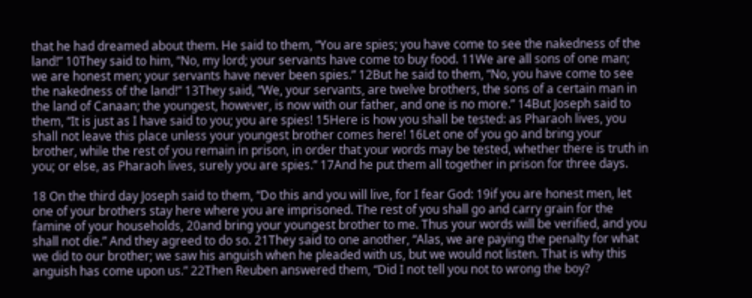that he had dreamed about them. He said to them, “You are spies; you have come to see the nakedness of the land!” 10They said to him, “No, my lord; your servants have come to buy food. 11We are all sons of one man; we are honest men; your servants have never been spies.” 12But he said to them, “No, you have come to see the nakedness of the land!” 13They said, “We, your servants, are twelve brothers, the sons of a certain man in the land of Canaan; the youngest, however, is now with our father, and one is no more.” 14But Joseph said to them, “It is just as I have said to you; you are spies! 15Here is how you shall be tested: as Pharaoh lives, you shall not leave this place unless your youngest brother comes here! 16Let one of you go and bring your brother, while the rest of you remain in prison, in order that your words may be tested, whether there is truth in you; or else, as Pharaoh lives, surely you are spies.” 17And he put them all together in prison for three days.

18 On the third day Joseph said to them, “Do this and you will live, for I fear God: 19if you are honest men, let one of your brothers stay here where you are imprisoned. The rest of you shall go and carry grain for the famine of your households, 20and bring your youngest brother to me. Thus your words will be verified, and you shall not die.” And they agreed to do so. 21They said to one another, “Alas, we are paying the penalty for what we did to our brother; we saw his anguish when he pleaded with us, but we would not listen. That is why this anguish has come upon us.” 22Then Reuben answered them, “Did I not tell you not to wrong the boy?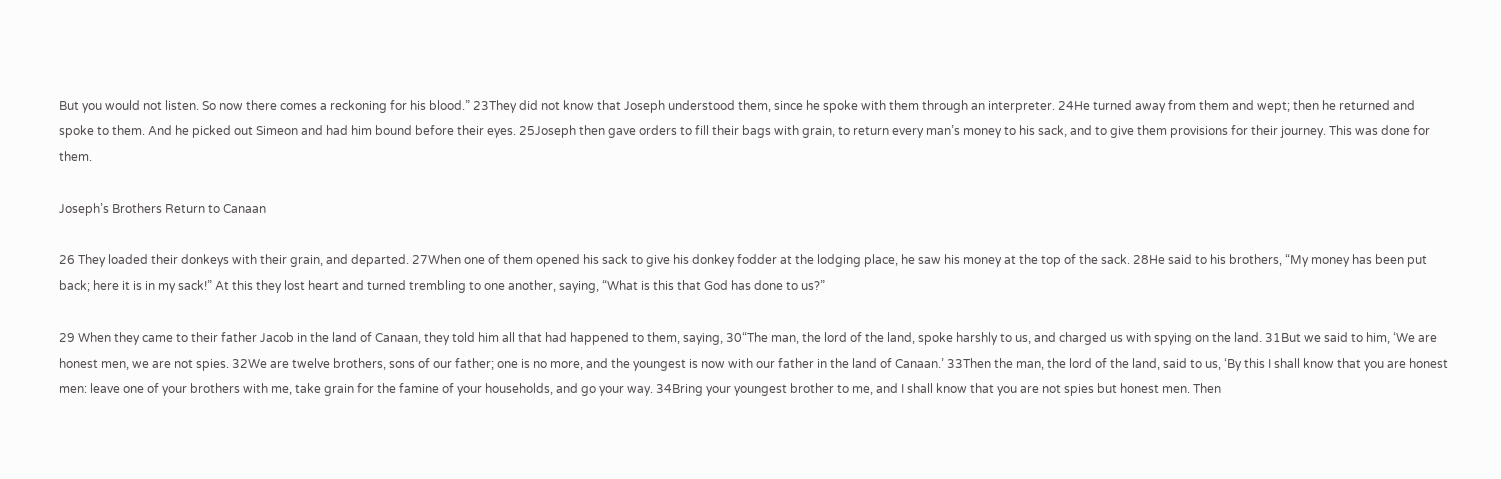But you would not listen. So now there comes a reckoning for his blood.” 23They did not know that Joseph understood them, since he spoke with them through an interpreter. 24He turned away from them and wept; then he returned and spoke to them. And he picked out Simeon and had him bound before their eyes. 25Joseph then gave orders to fill their bags with grain, to return every man’s money to his sack, and to give them provisions for their journey. This was done for them.

Joseph’s Brothers Return to Canaan

26 They loaded their donkeys with their grain, and departed. 27When one of them opened his sack to give his donkey fodder at the lodging place, he saw his money at the top of the sack. 28He said to his brothers, “My money has been put back; here it is in my sack!” At this they lost heart and turned trembling to one another, saying, “What is this that God has done to us?”

29 When they came to their father Jacob in the land of Canaan, they told him all that had happened to them, saying, 30“The man, the lord of the land, spoke harshly to us, and charged us with spying on the land. 31But we said to him, ‘We are honest men, we are not spies. 32We are twelve brothers, sons of our father; one is no more, and the youngest is now with our father in the land of Canaan.’ 33Then the man, the lord of the land, said to us, ‘By this I shall know that you are honest men: leave one of your brothers with me, take grain for the famine of your households, and go your way. 34Bring your youngest brother to me, and I shall know that you are not spies but honest men. Then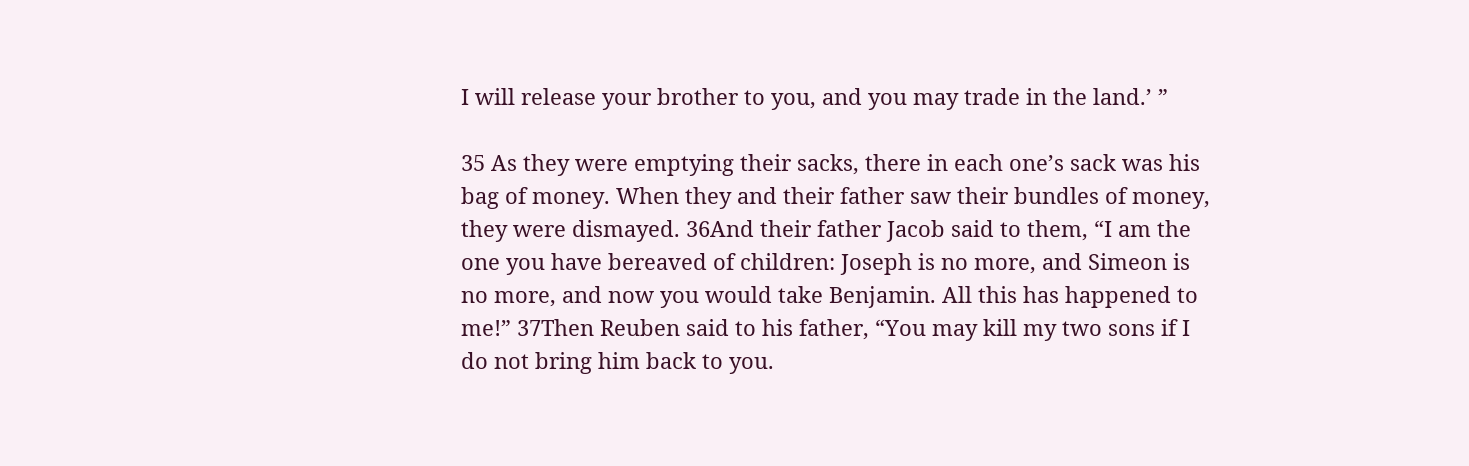I will release your brother to you, and you may trade in the land.’ ”

35 As they were emptying their sacks, there in each one’s sack was his bag of money. When they and their father saw their bundles of money, they were dismayed. 36And their father Jacob said to them, “I am the one you have bereaved of children: Joseph is no more, and Simeon is no more, and now you would take Benjamin. All this has happened to me!” 37Then Reuben said to his father, “You may kill my two sons if I do not bring him back to you.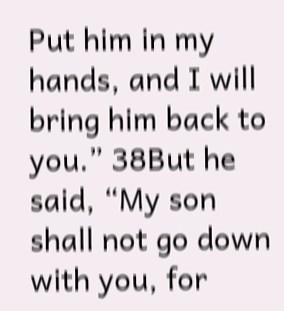Put him in my hands, and I will bring him back to you.” 38But he said, “My son shall not go down with you, for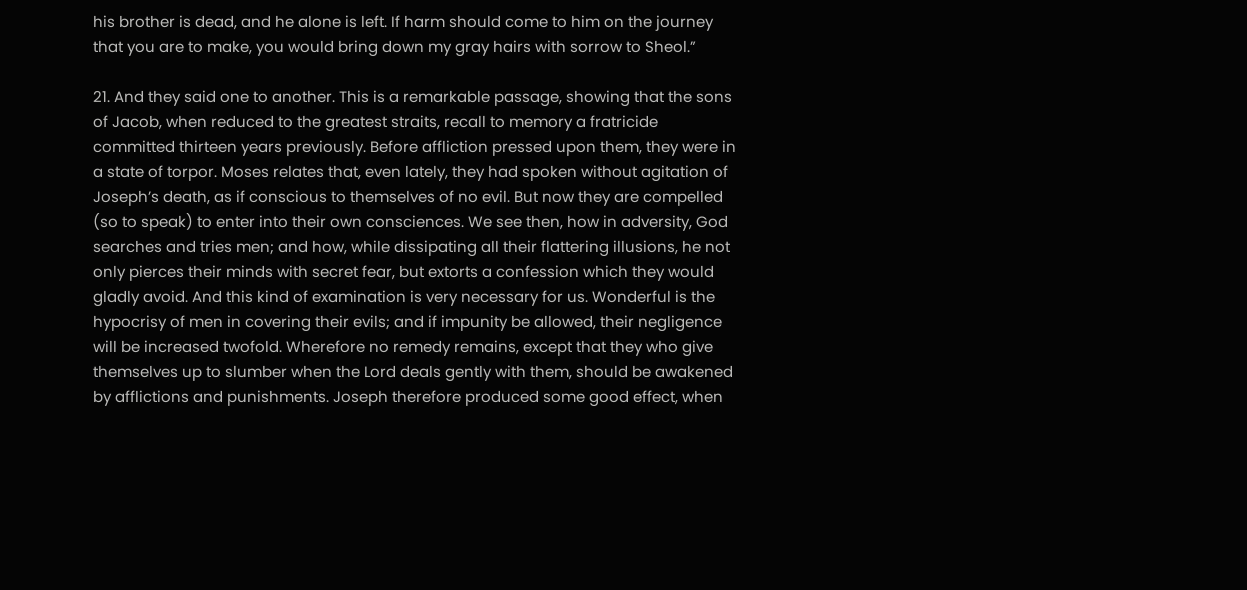his brother is dead, and he alone is left. If harm should come to him on the journey that you are to make, you would bring down my gray hairs with sorrow to Sheol.”

21. And they said one to another. This is a remarkable passage, showing that the sons of Jacob, when reduced to the greatest straits, recall to memory a fratricide committed thirteen years previously. Before affliction pressed upon them, they were in a state of torpor. Moses relates that, even lately, they had spoken without agitation of Joseph’s death, as if conscious to themselves of no evil. But now they are compelled (so to speak) to enter into their own consciences. We see then, how in adversity, God searches and tries men; and how, while dissipating all their flattering illusions, he not only pierces their minds with secret fear, but extorts a confession which they would gladly avoid. And this kind of examination is very necessary for us. Wonderful is the hypocrisy of men in covering their evils; and if impunity be allowed, their negligence will be increased twofold. Wherefore no remedy remains, except that they who give themselves up to slumber when the Lord deals gently with them, should be awakened by afflictions and punishments. Joseph therefore produced some good effect, when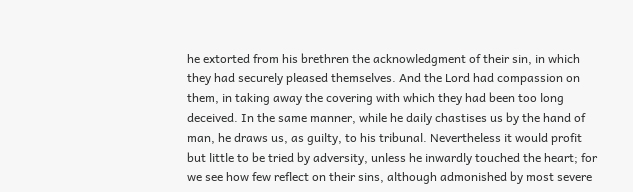he extorted from his brethren the acknowledgment of their sin, in which they had securely pleased themselves. And the Lord had compassion on them, in taking away the covering with which they had been too long deceived. In the same manner, while he daily chastises us by the hand of man, he draws us, as guilty, to his tribunal. Nevertheless it would profit but little to be tried by adversity, unless he inwardly touched the heart; for we see how few reflect on their sins, although admonished by most severe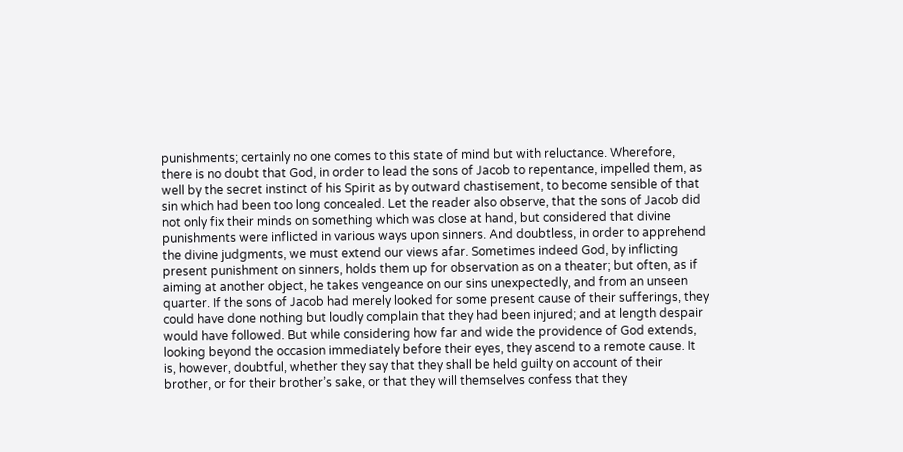punishments; certainly no one comes to this state of mind but with reluctance. Wherefore, there is no doubt that God, in order to lead the sons of Jacob to repentance, impelled them, as well by the secret instinct of his Spirit as by outward chastisement, to become sensible of that sin which had been too long concealed. Let the reader also observe, that the sons of Jacob did not only fix their minds on something which was close at hand, but considered that divine punishments were inflicted in various ways upon sinners. And doubtless, in order to apprehend the divine judgments, we must extend our views afar. Sometimes indeed God, by inflicting present punishment on sinners, holds them up for observation as on a theater; but often, as if aiming at another object, he takes vengeance on our sins unexpectedly, and from an unseen quarter. If the sons of Jacob had merely looked for some present cause of their sufferings, they could have done nothing but loudly complain that they had been injured; and at length despair would have followed. But while considering how far and wide the providence of God extends, looking beyond the occasion immediately before their eyes, they ascend to a remote cause. It is, however, doubtful, whether they say that they shall be held guilty on account of their brother, or for their brother’s sake, or that they will themselves confess that they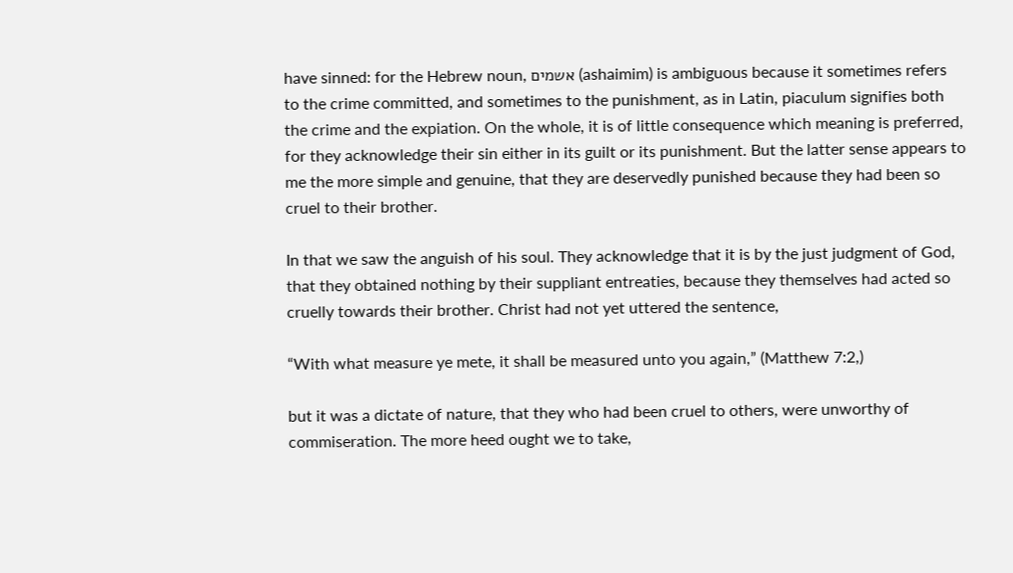have sinned: for the Hebrew noun, אשמים (ashaimim) is ambiguous because it sometimes refers to the crime committed, and sometimes to the punishment, as in Latin, piaculum signifies both the crime and the expiation. On the whole, it is of little consequence which meaning is preferred, for they acknowledge their sin either in its guilt or its punishment. But the latter sense appears to me the more simple and genuine, that they are deservedly punished because they had been so cruel to their brother.

In that we saw the anguish of his soul. They acknowledge that it is by the just judgment of God, that they obtained nothing by their suppliant entreaties, because they themselves had acted so cruelly towards their brother. Christ had not yet uttered the sentence,

“With what measure ye mete, it shall be measured unto you again,” (Matthew 7:2,)

but it was a dictate of nature, that they who had been cruel to others, were unworthy of commiseration. The more heed ought we to take,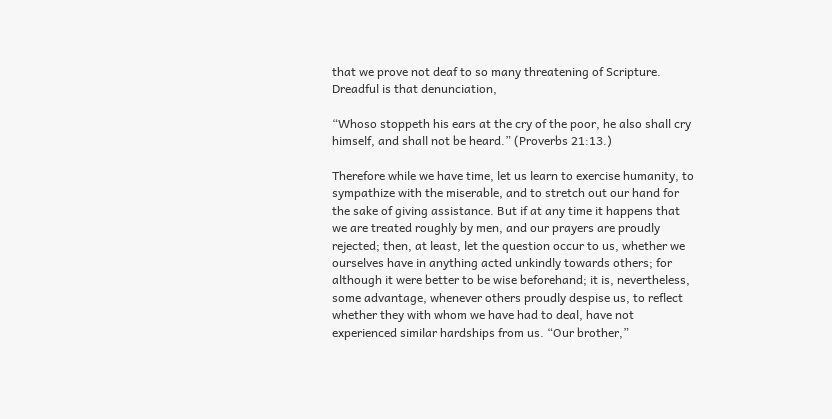that we prove not deaf to so many threatening of Scripture. Dreadful is that denunciation,

“Whoso stoppeth his ears at the cry of the poor, he also shall cry himself, and shall not be heard.” (Proverbs 21:13.)

Therefore while we have time, let us learn to exercise humanity, to sympathize with the miserable, and to stretch out our hand for the sake of giving assistance. But if at any time it happens that we are treated roughly by men, and our prayers are proudly rejected; then, at least, let the question occur to us, whether we ourselves have in anything acted unkindly towards others; for although it were better to be wise beforehand; it is, nevertheless, some advantage, whenever others proudly despise us, to reflect whether they with whom we have had to deal, have not experienced similar hardships from us. “Our brother,”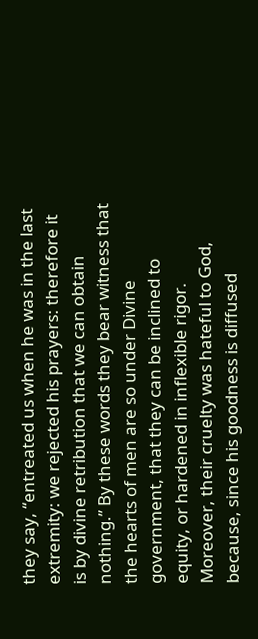they say, “entreated us when he was in the last extremity: we rejected his prayers: therefore it is by divine retribution that we can obtain nothing.” By these words they bear witness that the hearts of men are so under Divine government, that they can be inclined to equity, or hardened in inflexible rigor. Moreover, their cruelty was hateful to God, because, since his goodness is diffused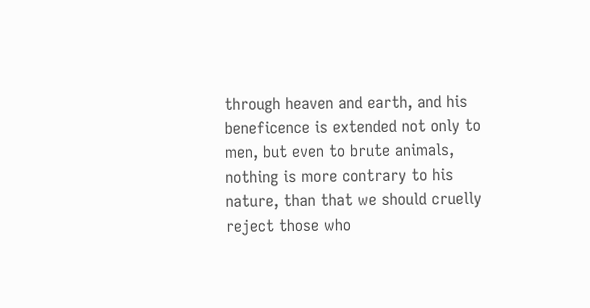through heaven and earth, and his beneficence is extended not only to men, but even to brute animals, nothing is more contrary to his nature, than that we should cruelly reject those who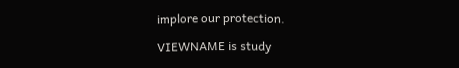implore our protection.

VIEWNAME is study